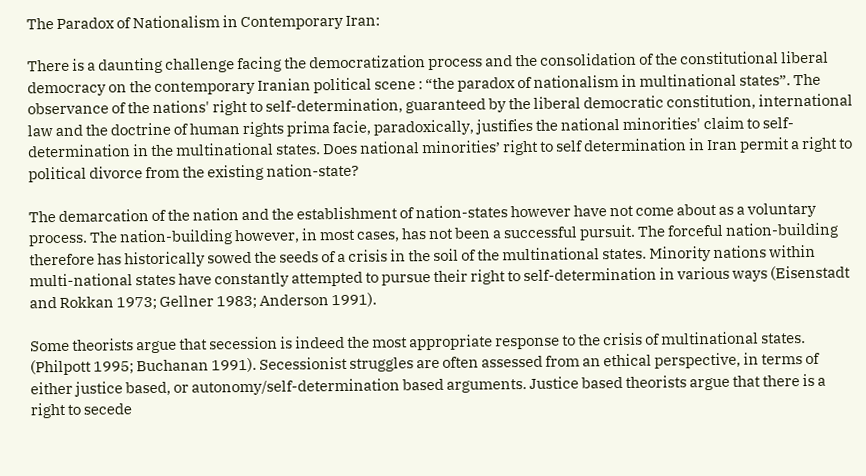The Paradox of Nationalism in Contemporary Iran:

There is a daunting challenge facing the democratization process and the consolidation of the constitutional liberal democracy on the contemporary Iranian political scene : “the paradox of nationalism in multinational states”. The observance of the nations' right to self-determination, guaranteed by the liberal democratic constitution, international law and the doctrine of human rights prima facie, paradoxically, justifies the national minorities' claim to self-determination in the multinational states. Does national minorities’ right to self determination in Iran permit a right to political divorce from the existing nation-state?

The demarcation of the nation and the establishment of nation-states however have not come about as a voluntary process. The nation-building however, in most cases, has not been a successful pursuit. The forceful nation-building therefore has historically sowed the seeds of a crisis in the soil of the multinational states. Minority nations within multi-national states have constantly attempted to pursue their right to self-determination in various ways (Eisenstadt and Rokkan 1973; Gellner 1983; Anderson 1991).

Some theorists argue that secession is indeed the most appropriate response to the crisis of multinational states. (Philpott 1995; Buchanan 1991). Secessionist struggles are often assessed from an ethical perspective, in terms of either justice based, or autonomy/self-determination based arguments. Justice based theorists argue that there is a right to secede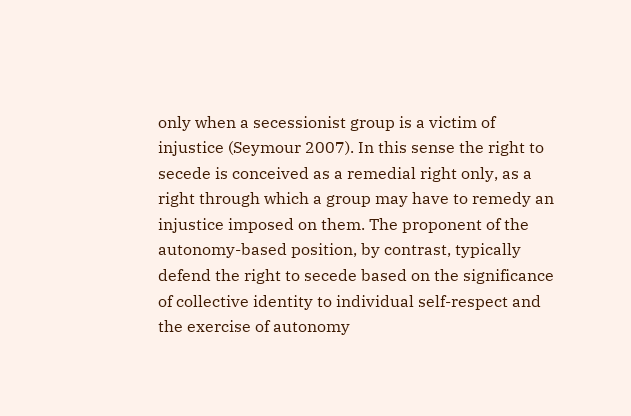only when a secessionist group is a victim of injustice (Seymour 2007). In this sense the right to secede is conceived as a remedial right only, as a right through which a group may have to remedy an injustice imposed on them. The proponent of the autonomy-based position, by contrast, typically defend the right to secede based on the significance of collective identity to individual self-respect and the exercise of autonomy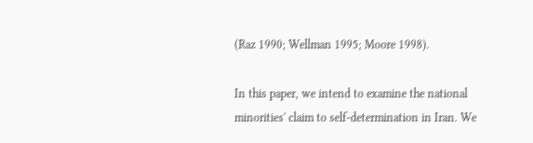(Raz 1990; Wellman 1995; Moore 1998).

In this paper, we intend to examine the national minorities' claim to self-determination in Iran. We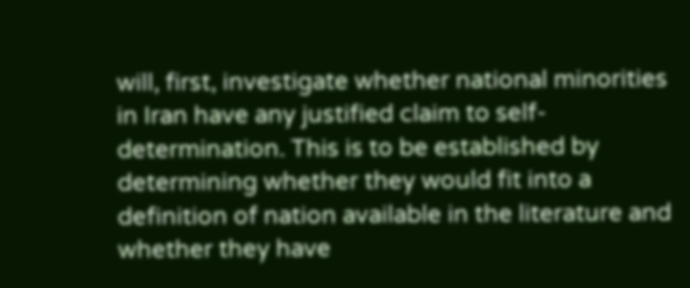will, first, investigate whether national minorities in Iran have any justified claim to self-determination. This is to be established by determining whether they would fit into a definition of nation available in the literature and whether they have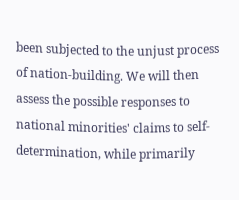been subjected to the unjust process of nation-building. We will then assess the possible responses to national minorities' claims to self-determination, while primarily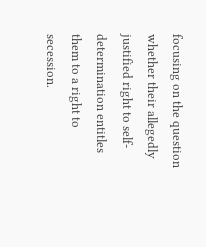focusing on the question whether their allegedly justified right to self-determination entitles them to a right to secession.